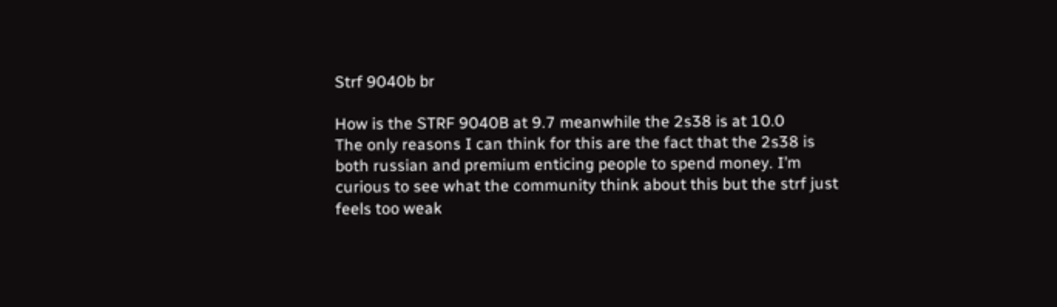Strf 9040b br

How is the STRF 9040B at 9.7 meanwhile the 2s38 is at 10.0
The only reasons I can think for this are the fact that the 2s38 is both russian and premium enticing people to spend money. I’m curious to see what the community think about this but the strf just feels too weak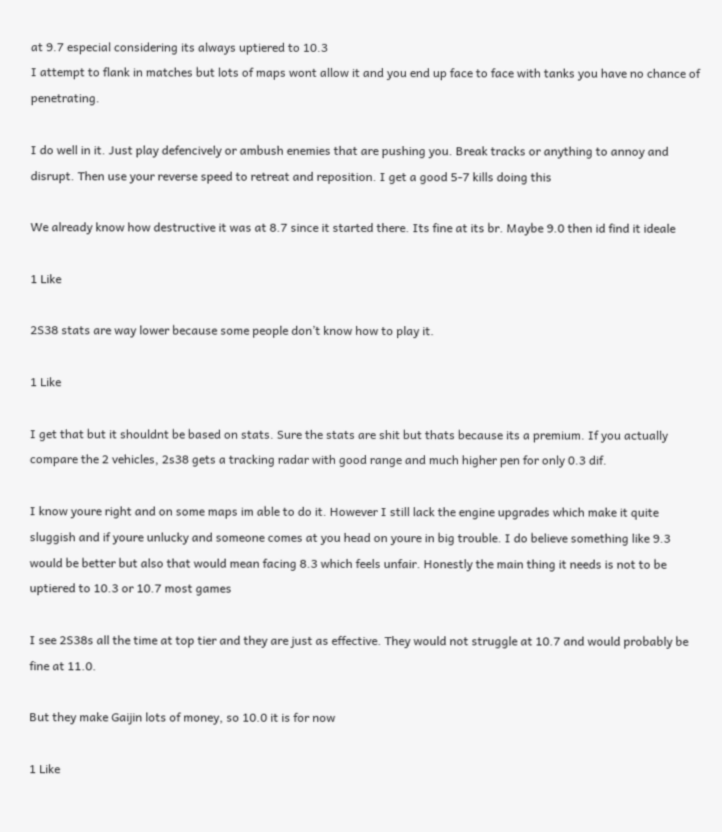at 9.7 especial considering its always uptiered to 10.3
I attempt to flank in matches but lots of maps wont allow it and you end up face to face with tanks you have no chance of penetrating.

I do well in it. Just play defencively or ambush enemies that are pushing you. Break tracks or anything to annoy and disrupt. Then use your reverse speed to retreat and reposition. I get a good 5-7 kills doing this

We already know how destructive it was at 8.7 since it started there. Its fine at its br. Maybe 9.0 then id find it ideale

1 Like

2S38 stats are way lower because some people don’t know how to play it.

1 Like

I get that but it shouldnt be based on stats. Sure the stats are shit but thats because its a premium. If you actually compare the 2 vehicles, 2s38 gets a tracking radar with good range and much higher pen for only 0.3 dif.

I know youre right and on some maps im able to do it. However I still lack the engine upgrades which make it quite sluggish and if youre unlucky and someone comes at you head on youre in big trouble. I do believe something like 9.3 would be better but also that would mean facing 8.3 which feels unfair. Honestly the main thing it needs is not to be uptiered to 10.3 or 10.7 most games

I see 2S38s all the time at top tier and they are just as effective. They would not struggle at 10.7 and would probably be fine at 11.0.

But they make Gaijin lots of money, so 10.0 it is for now

1 Like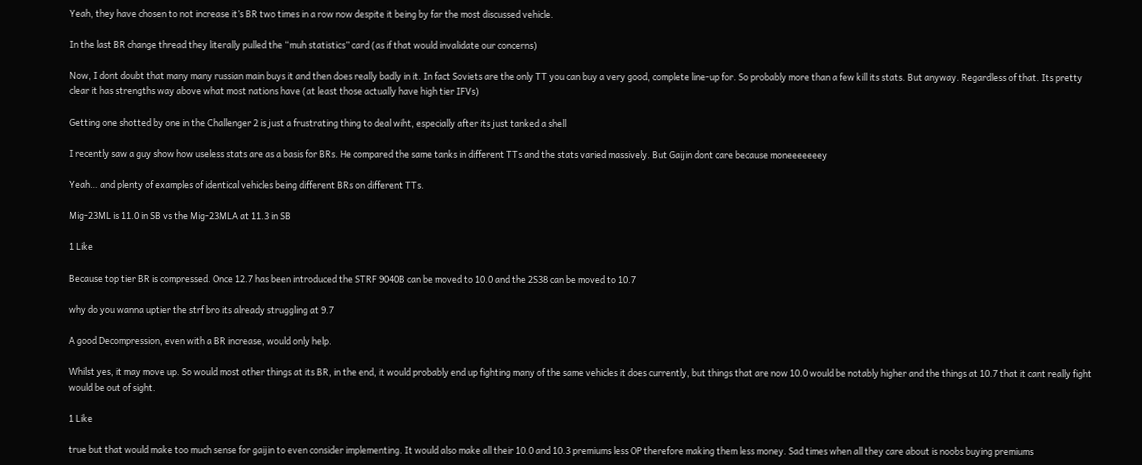Yeah, they have chosen to not increase it’s BR two times in a row now despite it being by far the most discussed vehicle.

In the last BR change thread they literally pulled the “muh statistics” card (as if that would invalidate our concerns)

Now, I dont doubt that many many russian main buys it and then does really badly in it. In fact Soviets are the only TT you can buy a very good, complete line-up for. So probably more than a few kill its stats. But anyway. Regardless of that. Its pretty clear it has strengths way above what most nations have (at least those actually have high tier IFVs)

Getting one shotted by one in the Challenger 2 is just a frustrating thing to deal wiht, especially after its just tanked a shell

I recently saw a guy show how useless stats are as a basis for BRs. He compared the same tanks in different TTs and the stats varied massively. But Gaijin dont care because moneeeeeeey

Yeah… and plenty of examples of identical vehicles being different BRs on different TTs.

Mig-23ML is 11.0 in SB vs the Mig-23MLA at 11.3 in SB

1 Like

Because top tier BR is compressed. Once 12.7 has been introduced the STRF 9040B can be moved to 10.0 and the 2S38 can be moved to 10.7

why do you wanna uptier the strf bro its already struggling at 9.7

A good Decompression, even with a BR increase, would only help.

Whilst yes, it may move up. So would most other things at its BR, in the end, it would probably end up fighting many of the same vehicles it does currently, but things that are now 10.0 would be notably higher and the things at 10.7 that it cant really fight would be out of sight.

1 Like

true but that would make too much sense for gaijin to even consider implementing. It would also make all their 10.0 and 10.3 premiums less OP therefore making them less money. Sad times when all they care about is noobs buying premiums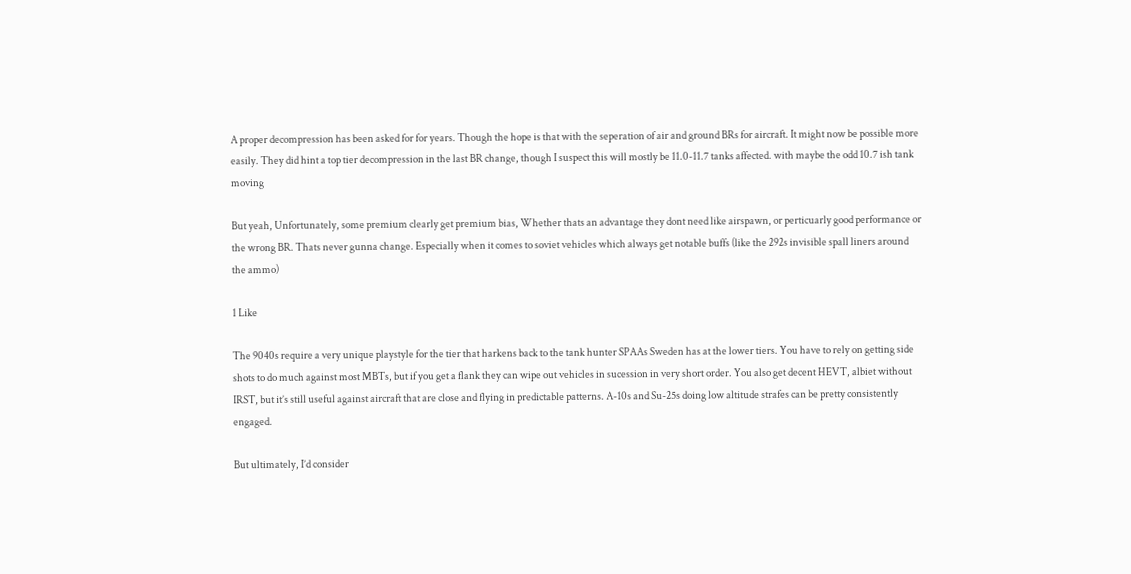A proper decompression has been asked for for years. Though the hope is that with the seperation of air and ground BRs for aircraft. It might now be possible more easily. They did hint a top tier decompression in the last BR change, though I suspect this will mostly be 11.0-11.7 tanks affected. with maybe the odd 10.7 ish tank moving

But yeah, Unfortunately, some premium clearly get premium bias, Whether thats an advantage they dont need like airspawn, or perticuarly good performance or the wrong BR. Thats never gunna change. Especially when it comes to soviet vehicles which always get notable buffs (like the 292s invisible spall liners around the ammo)

1 Like

The 9040s require a very unique playstyle for the tier that harkens back to the tank hunter SPAAs Sweden has at the lower tiers. You have to rely on getting side shots to do much against most MBTs, but if you get a flank they can wipe out vehicles in sucession in very short order. You also get decent HEVT, albiet without IRST, but it’s still useful against aircraft that are close and flying in predictable patterns. A-10s and Su-25s doing low altitude strafes can be pretty consistently engaged.

But ultimately, I’d consider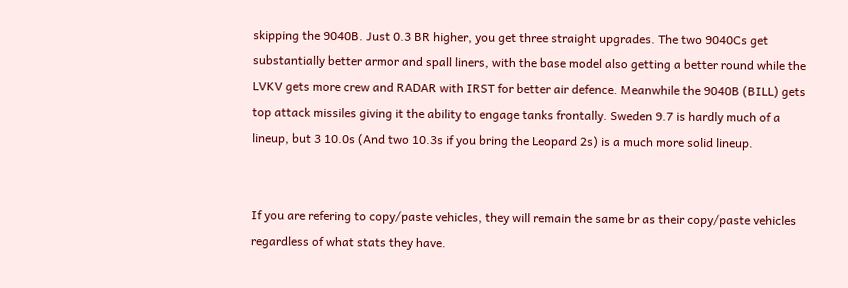skipping the 9040B. Just 0.3 BR higher, you get three straight upgrades. The two 9040Cs get substantially better armor and spall liners, with the base model also getting a better round while the LVKV gets more crew and RADAR with IRST for better air defence. Meanwhile the 9040B (BILL) gets top attack missiles giving it the ability to engage tanks frontally. Sweden 9.7 is hardly much of a lineup, but 3 10.0s (And two 10.3s if you bring the Leopard 2s) is a much more solid lineup.


If you are refering to copy/paste vehicles, they will remain the same br as their copy/paste vehicles regardless of what stats they have.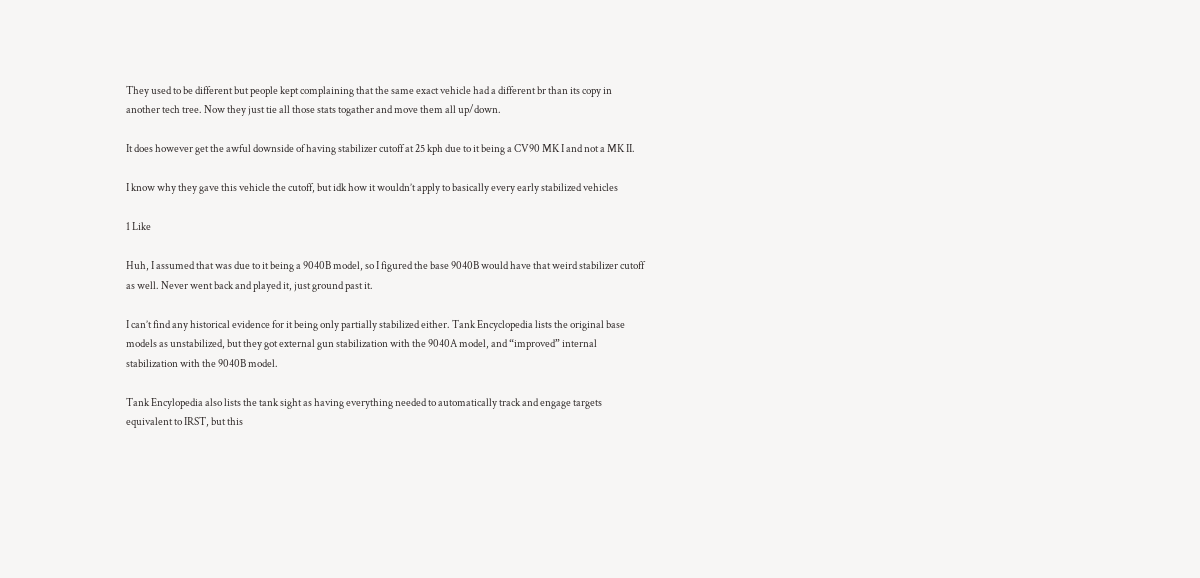They used to be different but people kept complaining that the same exact vehicle had a different br than its copy in another tech tree. Now they just tie all those stats togather and move them all up/down.

It does however get the awful downside of having stabilizer cutoff at 25 kph due to it being a CV90 MK I and not a MK II.

I know why they gave this vehicle the cutoff, but idk how it wouldn’t apply to basically every early stabilized vehicles

1 Like

Huh, I assumed that was due to it being a 9040B model, so I figured the base 9040B would have that weird stabilizer cutoff as well. Never went back and played it, just ground past it.

I can’t find any historical evidence for it being only partially stabilized either. Tank Encyclopedia lists the original base models as unstabilized, but they got external gun stabilization with the 9040A model, and “improved” internal stabilization with the 9040B model.

Tank Encylopedia also lists the tank sight as having everything needed to automatically track and engage targets equivalent to IRST, but this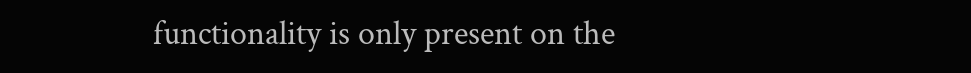functionality is only present on the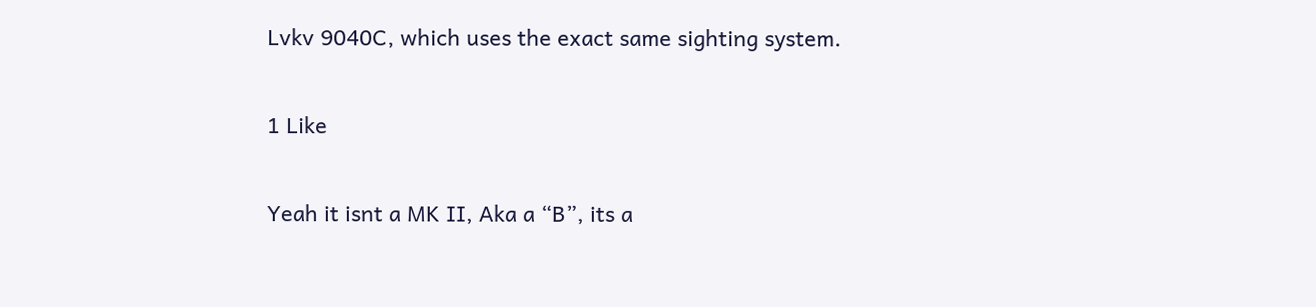Lvkv 9040C, which uses the exact same sighting system.

1 Like

Yeah it isnt a MK II, Aka a “B”, its a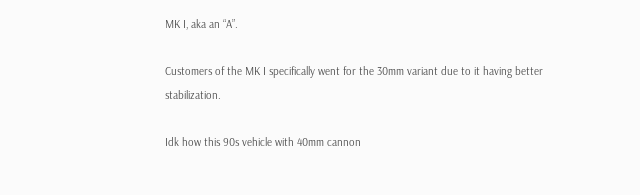MK I, aka an “A”.

Customers of the MK I specifically went for the 30mm variant due to it having better stabilization.

Idk how this 90s vehicle with 40mm cannon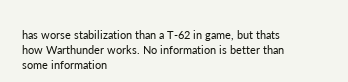has worse stabilization than a T-62 in game, but thats how Warthunder works. No information is better than some information